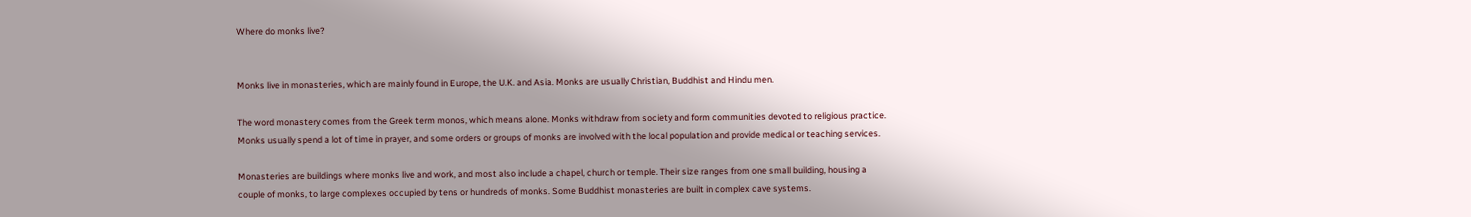Where do monks live?


Monks live in monasteries, which are mainly found in Europe, the U.K. and Asia. Monks are usually Christian, Buddhist and Hindu men.

The word monastery comes from the Greek term monos, which means alone. Monks withdraw from society and form communities devoted to religious practice. Monks usually spend a lot of time in prayer, and some orders or groups of monks are involved with the local population and provide medical or teaching services.

Monasteries are buildings where monks live and work, and most also include a chapel, church or temple. Their size ranges from one small building, housing a couple of monks, to large complexes occupied by tens or hundreds of monks. Some Buddhist monasteries are built in complex cave systems.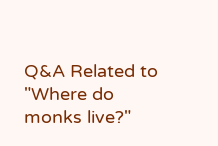Q&A Related to "Where do monks live?"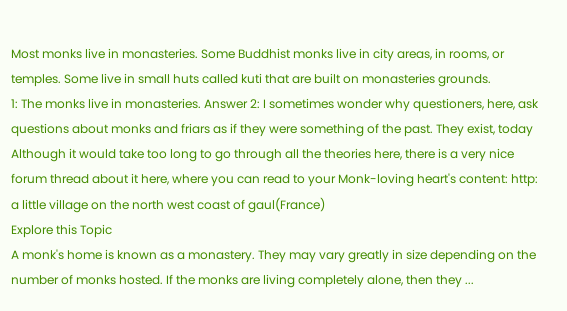Most monks live in monasteries. Some Buddhist monks live in city areas, in rooms, or temples. Some live in small huts called kuti that are built on monasteries grounds.
1: The monks live in monasteries. Answer 2: I sometimes wonder why questioners, here, ask questions about monks and friars as if they were something of the past. They exist, today
Although it would take too long to go through all the theories here, there is a very nice forum thread about it here, where you can read to your Monk-loving heart's content: http:
a little village on the north west coast of gaul(France)
Explore this Topic
A monk's home is known as a monastery. They may vary greatly in size depending on the number of monks hosted. If the monks are living completely alone, then they ...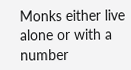Monks either live alone or with a number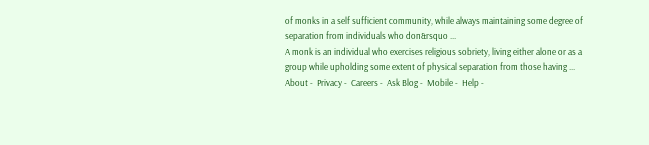of monks in a self sufficient community, while always maintaining some degree of separation from individuals who don&rsquo ...
A monk is an individual who exercises religious sobriety, living either alone or as a group while upholding some extent of physical separation from those having ...
About -  Privacy -  Careers -  Ask Blog -  Mobile -  Help -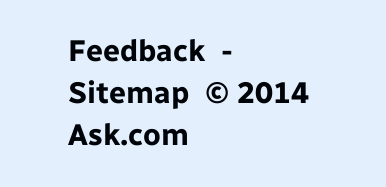Feedback  -  Sitemap  © 2014 Ask.com